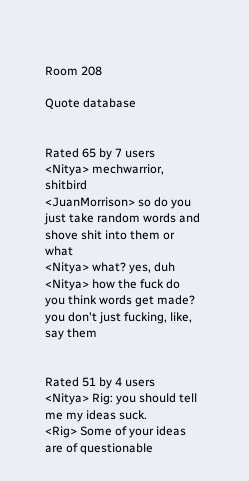Room 208

Quote database


Rated 65 by 7 users
<Nitya> mechwarrior, shitbird
<JuanMorrison> so do you just take random words and shove shit into them or what
<Nitya> what? yes, duh
<Nitya> how the fuck do you think words get made? you don't just fucking, like, say them


Rated 51 by 4 users
<Nitya> Rig: you should tell me my ideas suck.
<Rig> Some of your ideas are of questionable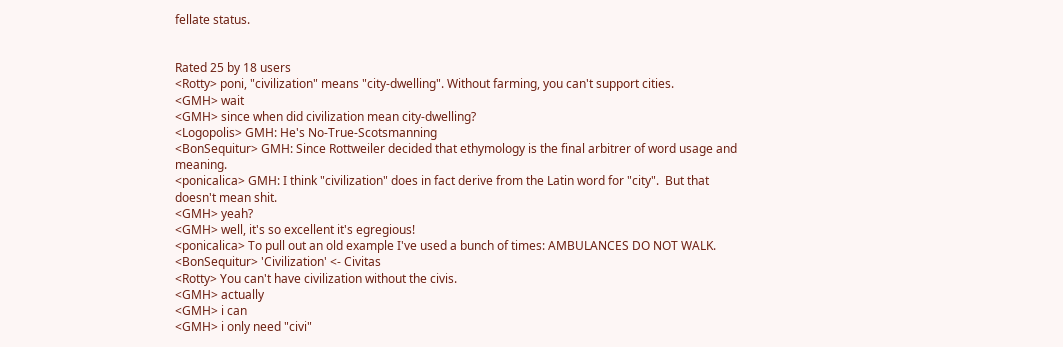fellate status.


Rated 25 by 18 users
<Rotty> poni, "civilization" means "city-dwelling". Without farming, you can't support cities.
<GMH> wait
<GMH> since when did civilization mean city-dwelling?
<Logopolis> GMH: He's No-True-Scotsmanning
<BonSequitur> GMH: Since Rottweiler decided that ethymology is the final arbitrer of word usage and meaning.
<ponicalica> GMH: I think "civilization" does in fact derive from the Latin word for "city".  But that doesn't mean shit.
<GMH> yeah?
<GMH> well, it's so excellent it's egregious!
<ponicalica> To pull out an old example I've used a bunch of times: AMBULANCES DO NOT WALK.
<BonSequitur> 'Civilization' <- Civitas
<Rotty> You can't have civilization without the civis.
<GMH> actually
<GMH> i can
<GMH> i only need "civi"